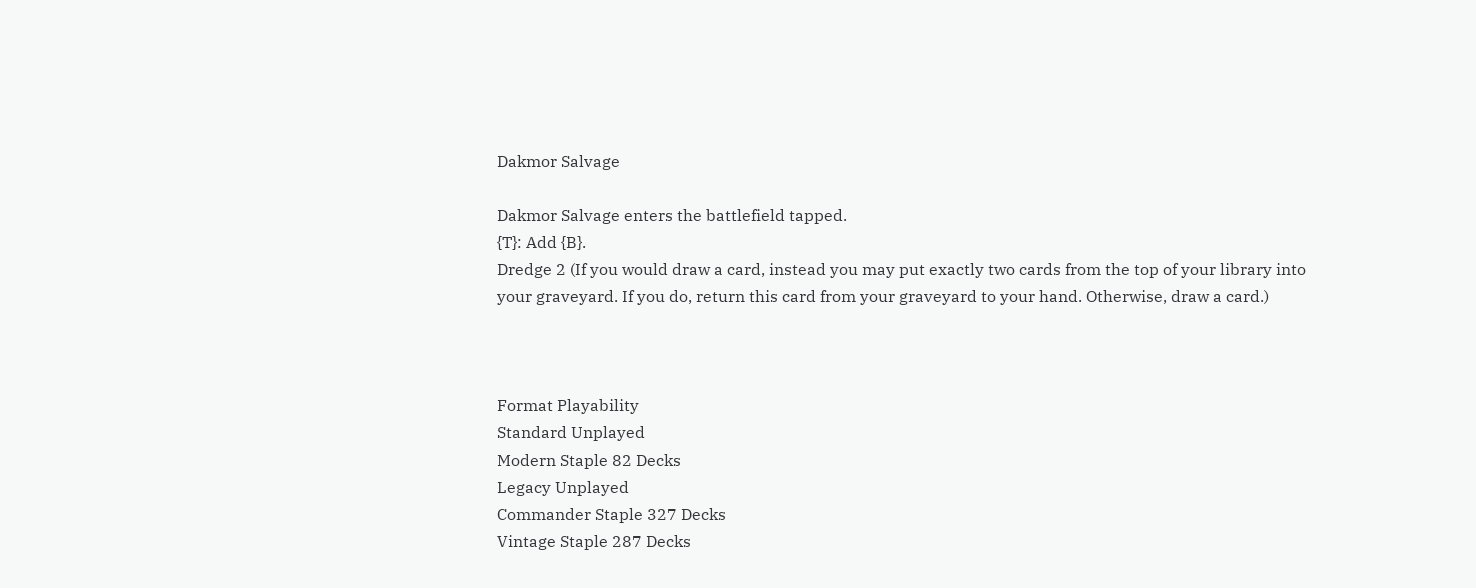Dakmor Salvage

Dakmor Salvage enters the battlefield tapped.
{T}: Add {B}.
Dredge 2 (If you would draw a card, instead you may put exactly two cards from the top of your library into your graveyard. If you do, return this card from your graveyard to your hand. Otherwise, draw a card.)



Format Playability
Standard Unplayed
Modern Staple 82 Decks
Legacy Unplayed
Commander Staple 327 Decks
Vintage Staple 287 Decks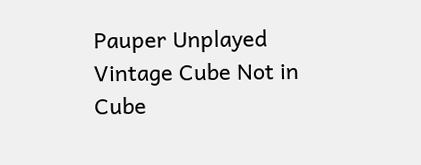Pauper Unplayed
Vintage Cube Not in Cube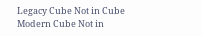Legacy Cube Not in Cube
Modern Cube Not in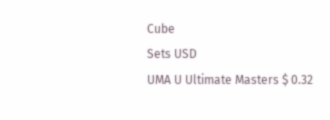Cube
Sets USD
UMA U Ultimate Masters $ 0.32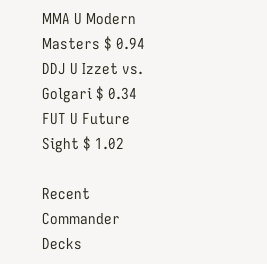MMA U Modern Masters $ 0.94
DDJ U Izzet vs. Golgari $ 0.34
FUT U Future Sight $ 1.02

Recent Commander Decks